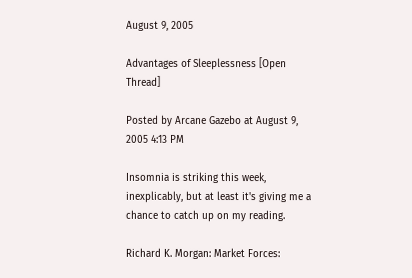August 9, 2005

Advantages of Sleeplessness [Open Thread]

Posted by Arcane Gazebo at August 9, 2005 4:13 PM

Insomnia is striking this week, inexplicably, but at least it's giving me a chance to catch up on my reading.

Richard K. Morgan: Market Forces: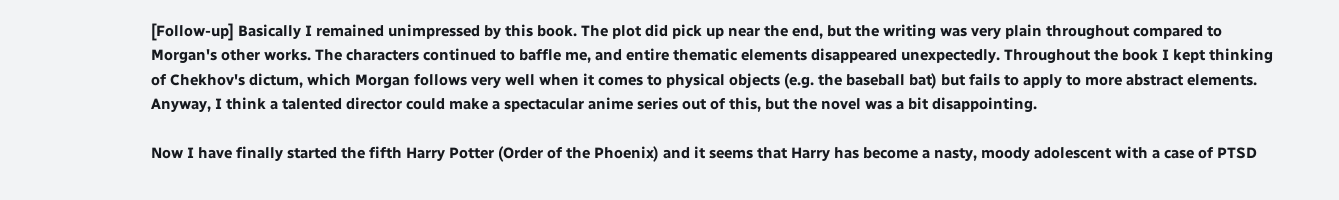[Follow-up] Basically I remained unimpressed by this book. The plot did pick up near the end, but the writing was very plain throughout compared to Morgan's other works. The characters continued to baffle me, and entire thematic elements disappeared unexpectedly. Throughout the book I kept thinking of Chekhov's dictum, which Morgan follows very well when it comes to physical objects (e.g. the baseball bat) but fails to apply to more abstract elements. Anyway, I think a talented director could make a spectacular anime series out of this, but the novel was a bit disappointing.

Now I have finally started the fifth Harry Potter (Order of the Phoenix) and it seems that Harry has become a nasty, moody adolescent with a case of PTSD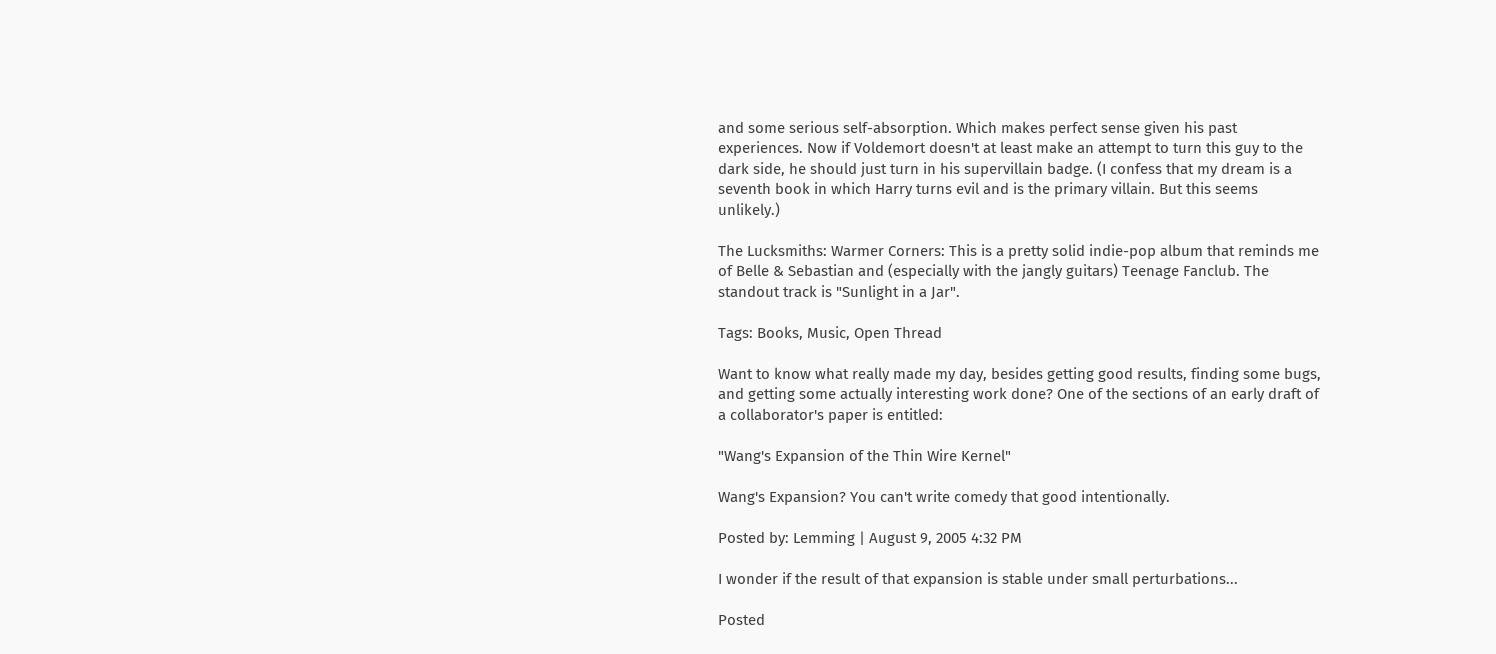and some serious self-absorption. Which makes perfect sense given his past experiences. Now if Voldemort doesn't at least make an attempt to turn this guy to the dark side, he should just turn in his supervillain badge. (I confess that my dream is a seventh book in which Harry turns evil and is the primary villain. But this seems unlikely.)

The Lucksmiths: Warmer Corners: This is a pretty solid indie-pop album that reminds me of Belle & Sebastian and (especially with the jangly guitars) Teenage Fanclub. The standout track is "Sunlight in a Jar".

Tags: Books, Music, Open Thread

Want to know what really made my day, besides getting good results, finding some bugs, and getting some actually interesting work done? One of the sections of an early draft of a collaborator's paper is entitled:

"Wang's Expansion of the Thin Wire Kernel"

Wang's Expansion? You can't write comedy that good intentionally.

Posted by: Lemming | August 9, 2005 4:32 PM

I wonder if the result of that expansion is stable under small perturbations...

Posted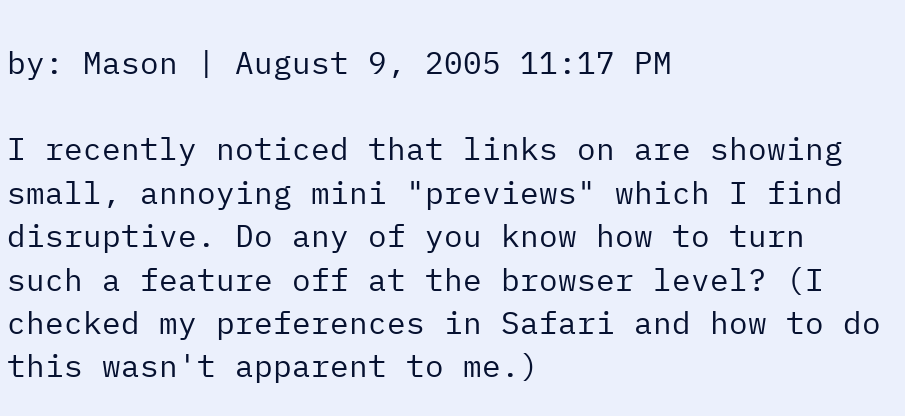by: Mason | August 9, 2005 11:17 PM

I recently noticed that links on are showing small, annoying mini "previews" which I find disruptive. Do any of you know how to turn such a feature off at the browser level? (I checked my preferences in Safari and how to do this wasn't apparent to me.)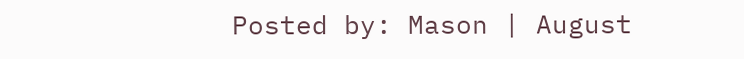Posted by: Mason | August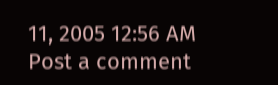11, 2005 12:56 AM
Post a comment